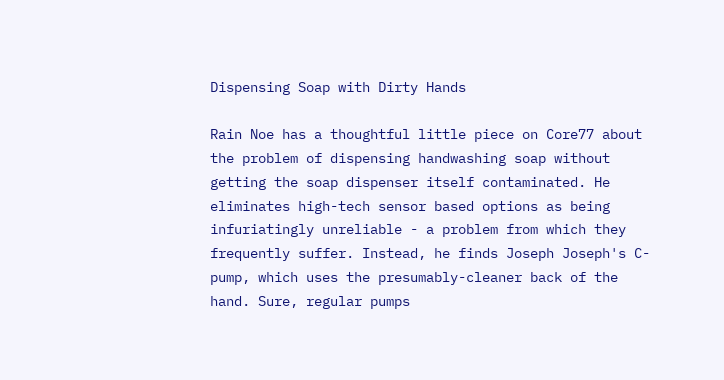Dispensing Soap with Dirty Hands

Rain Noe has a thoughtful little piece on Core77 about the problem of dispensing handwashing soap without getting the soap dispenser itself contaminated. He eliminates high-tech sensor based options as being infuriatingly unreliable - a problem from which they frequently suffer. Instead, he finds Joseph Joseph's C-pump, which uses the presumably-cleaner back of the hand. Sure, regular pumps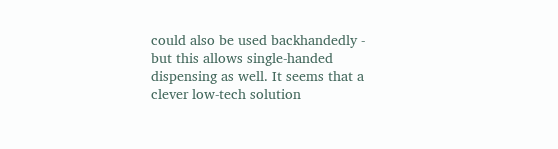could also be used backhandedly - but this allows single-handed dispensing as well. It seems that a clever low-tech solution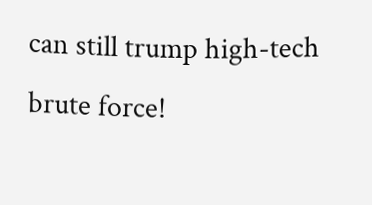can still trump high-tech brute force!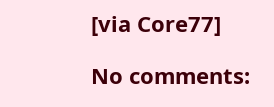[via Core77]

No comments: